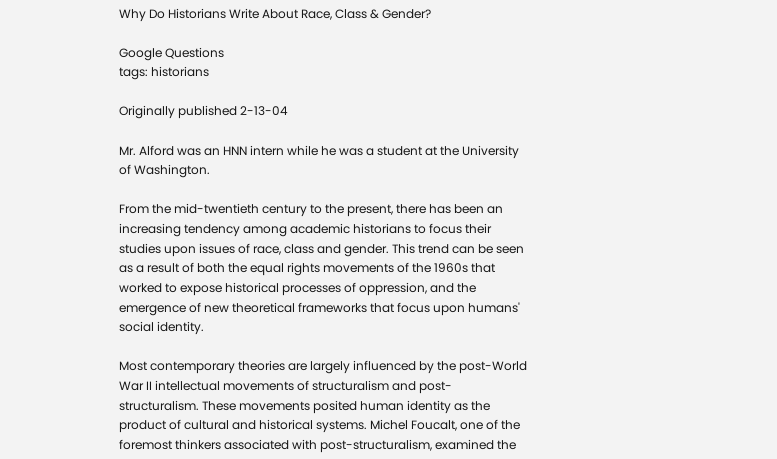Why Do Historians Write About Race, Class & Gender?

Google Questions
tags: historians

Originally published 2-13-04

Mr. Alford was an HNN intern while he was a student at the University of Washington.

From the mid-twentieth century to the present, there has been an increasing tendency among academic historians to focus their studies upon issues of race, class and gender. This trend can be seen as a result of both the equal rights movements of the 1960s that worked to expose historical processes of oppression, and the emergence of new theoretical frameworks that focus upon humans' social identity.

Most contemporary theories are largely influenced by the post-World War II intellectual movements of structuralism and post-structuralism. These movements posited human identity as the product of cultural and historical systems. Michel Foucalt, one of the foremost thinkers associated with post-structuralism, examined the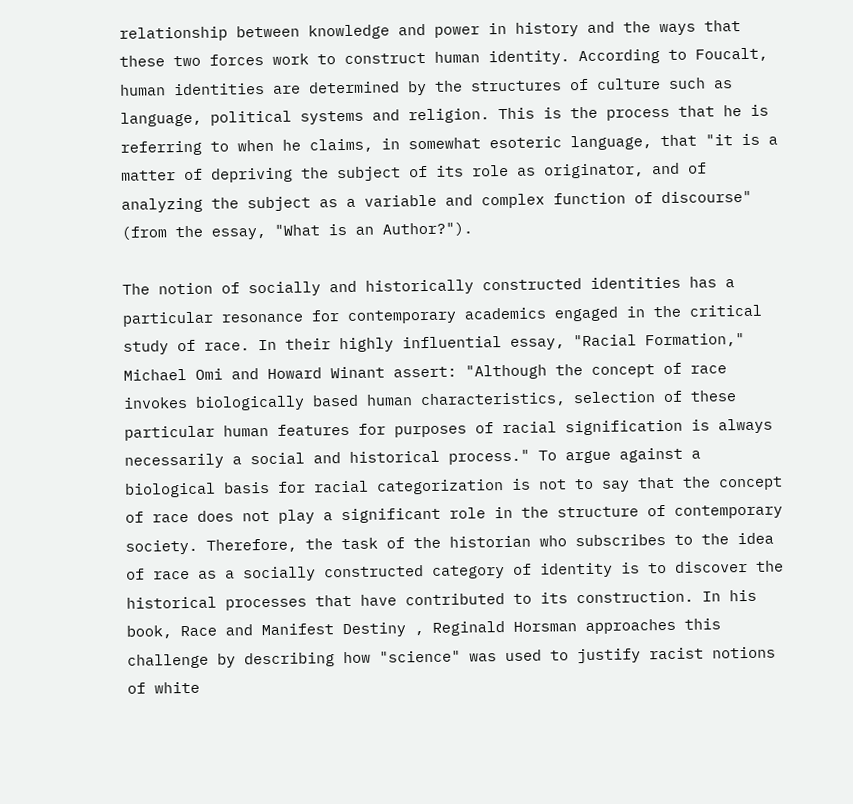relationship between knowledge and power in history and the ways that these two forces work to construct human identity. According to Foucalt, human identities are determined by the structures of culture such as language, political systems and religion. This is the process that he is referring to when he claims, in somewhat esoteric language, that "it is a matter of depriving the subject of its role as originator, and of analyzing the subject as a variable and complex function of discourse" (from the essay, "What is an Author?").

The notion of socially and historically constructed identities has a particular resonance for contemporary academics engaged in the critical study of race. In their highly influential essay, "Racial Formation," Michael Omi and Howard Winant assert: "Although the concept of race invokes biologically based human characteristics, selection of these particular human features for purposes of racial signification is always necessarily a social and historical process." To argue against a biological basis for racial categorization is not to say that the concept of race does not play a significant role in the structure of contemporary society. Therefore, the task of the historian who subscribes to the idea of race as a socially constructed category of identity is to discover the historical processes that have contributed to its construction. In his book, Race and Manifest Destiny , Reginald Horsman approaches this challenge by describing how "science" was used to justify racist notions of white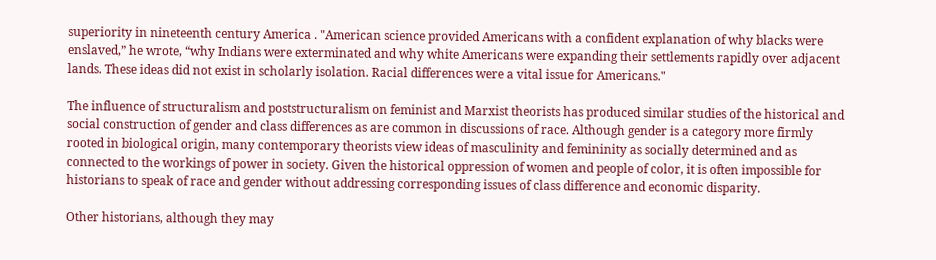superiority in nineteenth century America . "American science provided Americans with a confident explanation of why blacks were enslaved,” he wrote, “why Indians were exterminated and why white Americans were expanding their settlements rapidly over adjacent lands. These ideas did not exist in scholarly isolation. Racial differences were a vital issue for Americans."

The influence of structuralism and poststructuralism on feminist and Marxist theorists has produced similar studies of the historical and social construction of gender and class differences as are common in discussions of race. Although gender is a category more firmly rooted in biological origin, many contemporary theorists view ideas of masculinity and femininity as socially determined and as connected to the workings of power in society. Given the historical oppression of women and people of color, it is often impossible for historians to speak of race and gender without addressing corresponding issues of class difference and economic disparity.

Other historians, although they may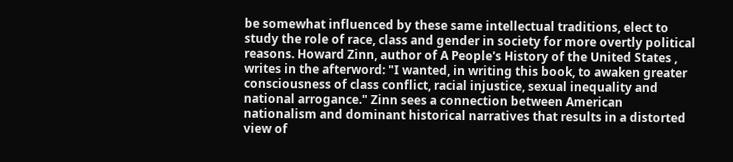be somewhat influenced by these same intellectual traditions, elect to study the role of race, class and gender in society for more overtly political reasons. Howard Zinn, author of A People's History of the United States , writes in the afterword: "I wanted, in writing this book, to awaken greater consciousness of class conflict, racial injustice, sexual inequality and national arrogance." Zinn sees a connection between American nationalism and dominant historical narratives that results in a distorted view of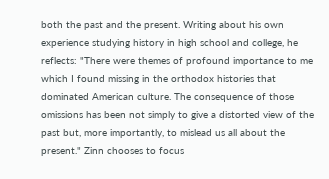both the past and the present. Writing about his own experience studying history in high school and college, he reflects: "There were themes of profound importance to me which I found missing in the orthodox histories that dominated American culture. The consequence of those omissions has been not simply to give a distorted view of the past but, more importantly, to mislead us all about the present." Zinn chooses to focus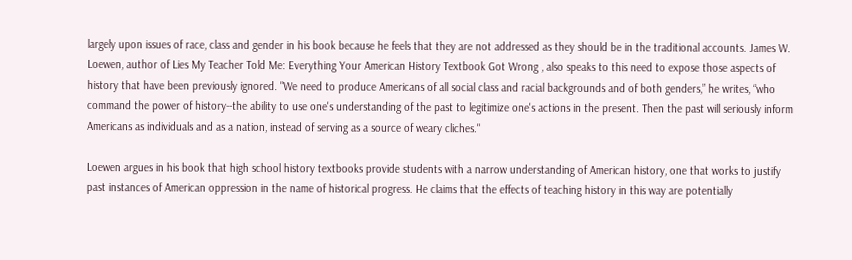largely upon issues of race, class and gender in his book because he feels that they are not addressed as they should be in the traditional accounts. James W. Loewen, author of Lies My Teacher Told Me: Everything Your American History Textbook Got Wrong , also speaks to this need to expose those aspects of history that have been previously ignored. "We need to produce Americans of all social class and racial backgrounds and of both genders,” he writes, “who command the power of history--the ability to use one's understanding of the past to legitimize one's actions in the present. Then the past will seriously inform Americans as individuals and as a nation, instead of serving as a source of weary cliches."

Loewen argues in his book that high school history textbooks provide students with a narrow understanding of American history, one that works to justify past instances of American oppression in the name of historical progress. He claims that the effects of teaching history in this way are potentially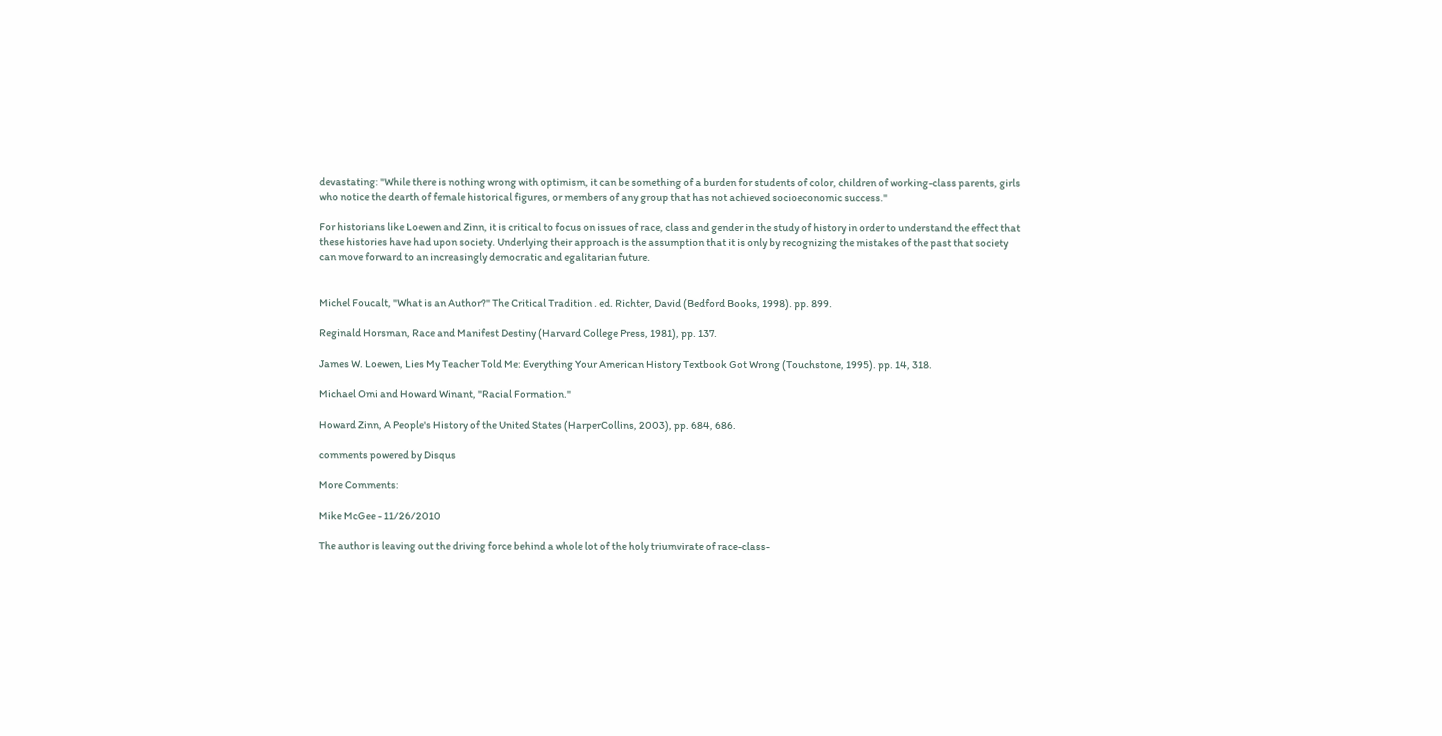devastating: "While there is nothing wrong with optimism, it can be something of a burden for students of color, children of working-class parents, girls who notice the dearth of female historical figures, or members of any group that has not achieved socioeconomic success."

For historians like Loewen and Zinn, it is critical to focus on issues of race, class and gender in the study of history in order to understand the effect that these histories have had upon society. Underlying their approach is the assumption that it is only by recognizing the mistakes of the past that society can move forward to an increasingly democratic and egalitarian future.


Michel Foucalt, "What is an Author?" The Critical Tradition . ed. Richter, David (Bedford Books, 1998). pp. 899.

Reginald Horsman, Race and Manifest Destiny (Harvard College Press, 1981), pp. 137.

James W. Loewen, Lies My Teacher Told Me: Everything Your American History Textbook Got Wrong (Touchstone, 1995). pp. 14, 318.

Michael Omi and Howard Winant, "Racial Formation."

Howard Zinn, A People's History of the United States (HarperCollins, 2003), pp. 684, 686.

comments powered by Disqus

More Comments:

Mike McGee - 11/26/2010

The author is leaving out the driving force behind a whole lot of the holy triumvirate of race-class-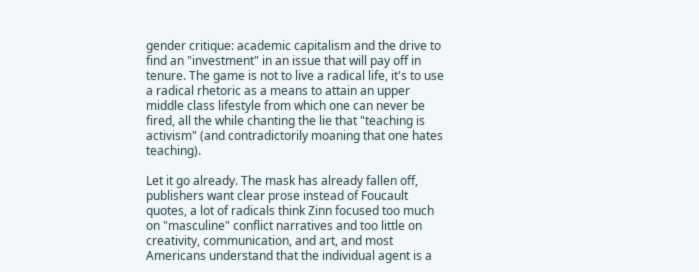gender critique: academic capitalism and the drive to find an "investment" in an issue that will pay off in tenure. The game is not to live a radical life, it's to use a radical rhetoric as a means to attain an upper middle class lifestyle from which one can never be fired, all the while chanting the lie that "teaching is activism" (and contradictorily moaning that one hates teaching).

Let it go already. The mask has already fallen off, publishers want clear prose instead of Foucault quotes, a lot of radicals think Zinn focused too much on "masculine" conflict narratives and too little on creativity, communication, and art, and most Americans understand that the individual agent is a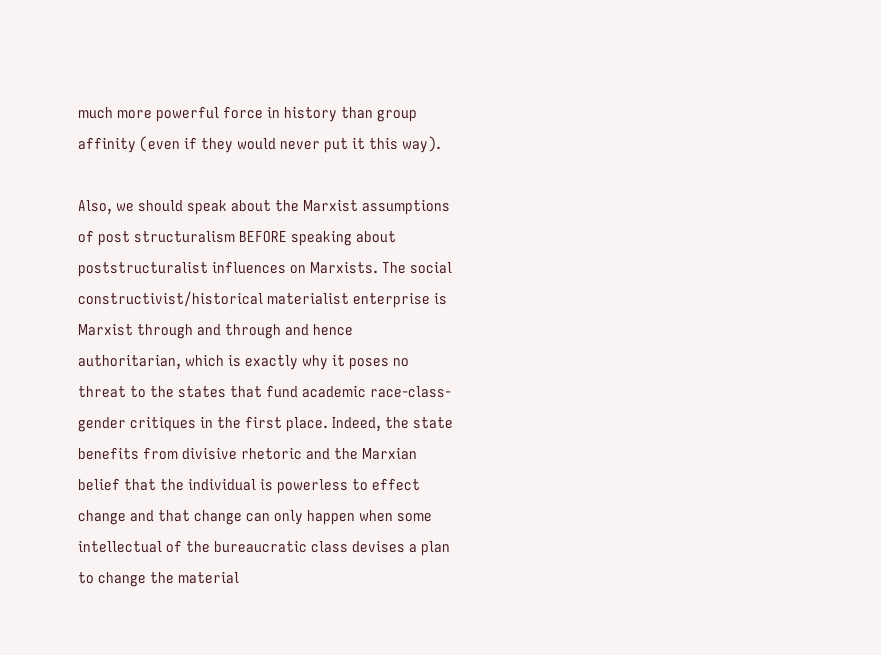much more powerful force in history than group affinity (even if they would never put it this way).

Also, we should speak about the Marxist assumptions of post structuralism BEFORE speaking about poststructuralist influences on Marxists. The social constructivist/historical materialist enterprise is Marxist through and through and hence authoritarian, which is exactly why it poses no threat to the states that fund academic race-class-gender critiques in the first place. Indeed, the state benefits from divisive rhetoric and the Marxian belief that the individual is powerless to effect change and that change can only happen when some intellectual of the bureaucratic class devises a plan to change the material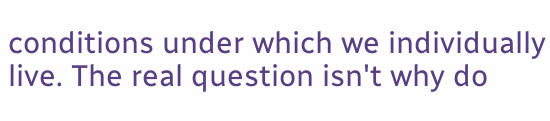conditions under which we individually live. The real question isn't why do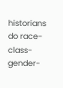historians do race-class-gender-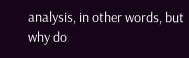analysis, in other words, but why do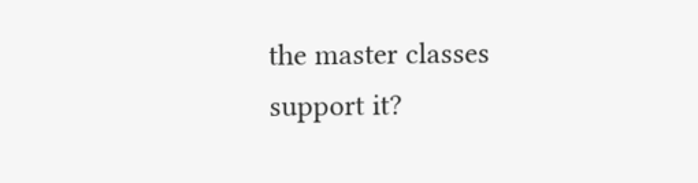the master classes support it?